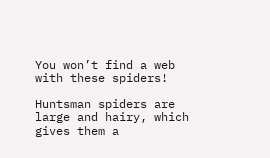You won’t find a web with these spiders!

Huntsman spiders are large and hairy, which gives them a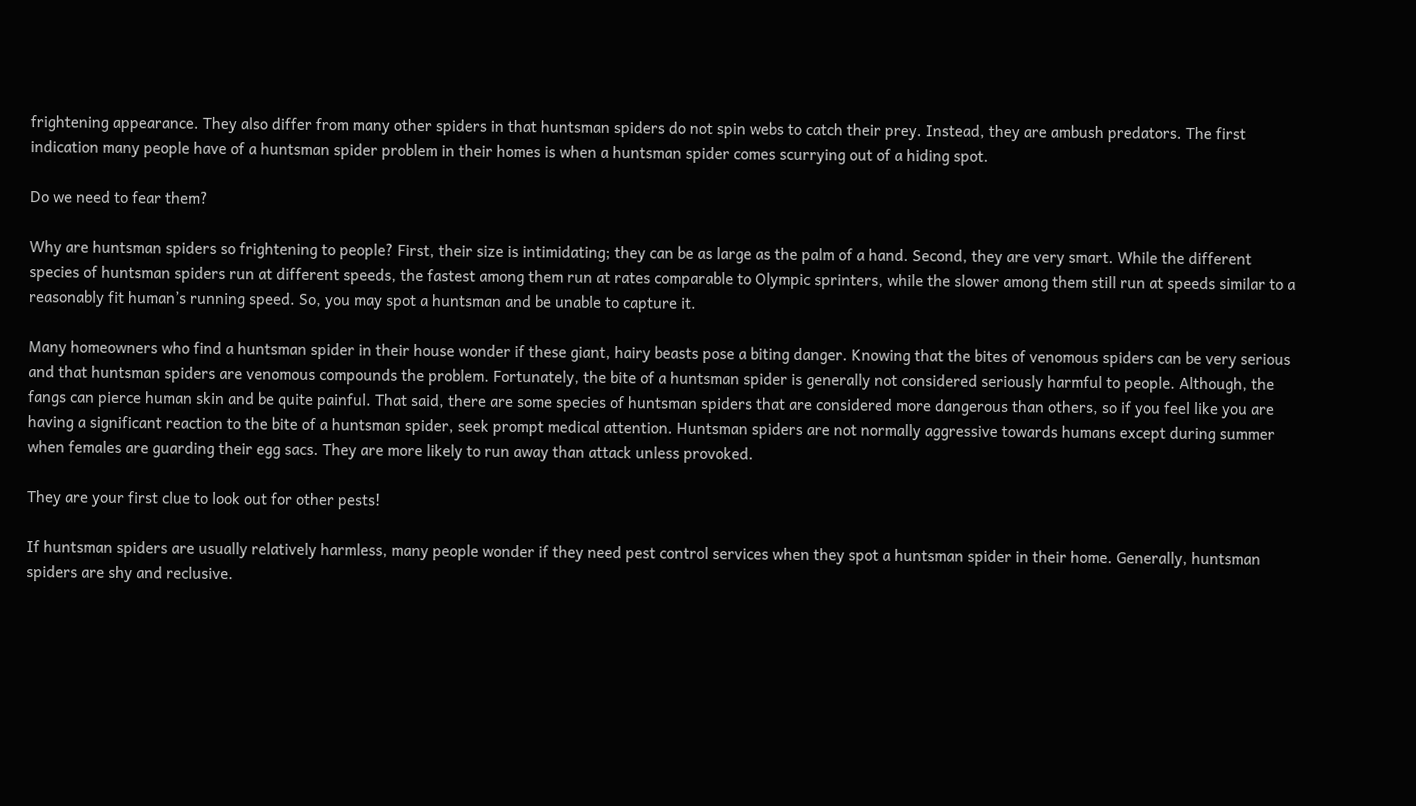frightening appearance. They also differ from many other spiders in that huntsman spiders do not spin webs to catch their prey. Instead, they are ambush predators. The first indication many people have of a huntsman spider problem in their homes is when a huntsman spider comes scurrying out of a hiding spot.

Do we need to fear them?

Why are huntsman spiders so frightening to people? First, their size is intimidating; they can be as large as the palm of a hand. Second, they are very smart. While the different species of huntsman spiders run at different speeds, the fastest among them run at rates comparable to Olympic sprinters, while the slower among them still run at speeds similar to a reasonably fit human’s running speed. So, you may spot a huntsman and be unable to capture it.

Many homeowners who find a huntsman spider in their house wonder if these giant, hairy beasts pose a biting danger. Knowing that the bites of venomous spiders can be very serious and that huntsman spiders are venomous compounds the problem. Fortunately, the bite of a huntsman spider is generally not considered seriously harmful to people. Although, the fangs can pierce human skin and be quite painful. That said, there are some species of huntsman spiders that are considered more dangerous than others, so if you feel like you are having a significant reaction to the bite of a huntsman spider, seek prompt medical attention. Huntsman spiders are not normally aggressive towards humans except during summer when females are guarding their egg sacs. They are more likely to run away than attack unless provoked.

They are your first clue to look out for other pests!

If huntsman spiders are usually relatively harmless, many people wonder if they need pest control services when they spot a huntsman spider in their home. Generally, huntsman spiders are shy and reclusive.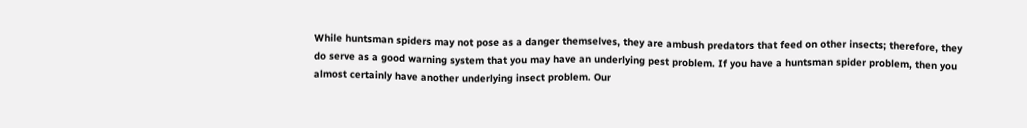While huntsman spiders may not pose as a danger themselves, they are ambush predators that feed on other insects; therefore, they do serve as a good warning system that you may have an underlying pest problem. If you have a huntsman spider problem, then you almost certainly have another underlying insect problem. Our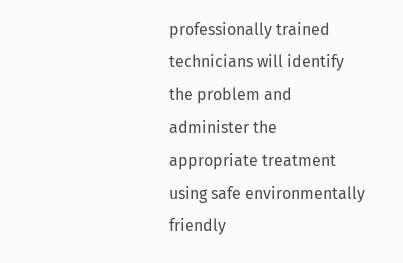professionally trained technicians will identify the problem and administer the appropriate treatment using safe environmentally friendly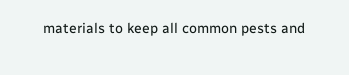materials to keep all common pests and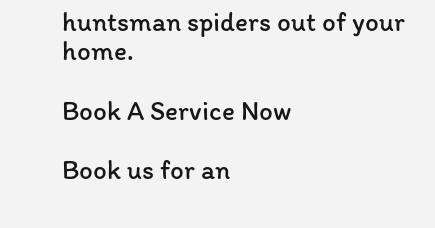huntsman spiders out of your home.

Book A Service Now

Book us for an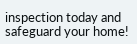inspection today and safeguard your home!